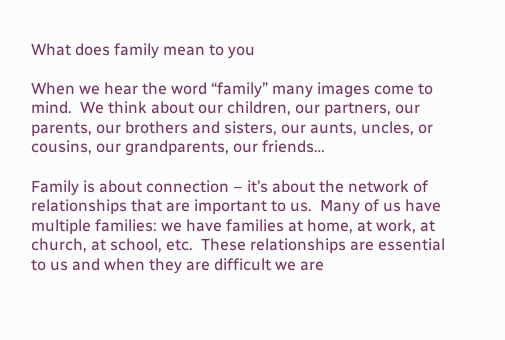What does family mean to you

When we hear the word “family” many images come to mind.  We think about our children, our partners, our parents, our brothers and sisters, our aunts, uncles, or cousins, our grandparents, our friends…

Family is about connection – it’s about the network of relationships that are important to us.  Many of us have multiple families: we have families at home, at work, at church, at school, etc.  These relationships are essential to us and when they are difficult we are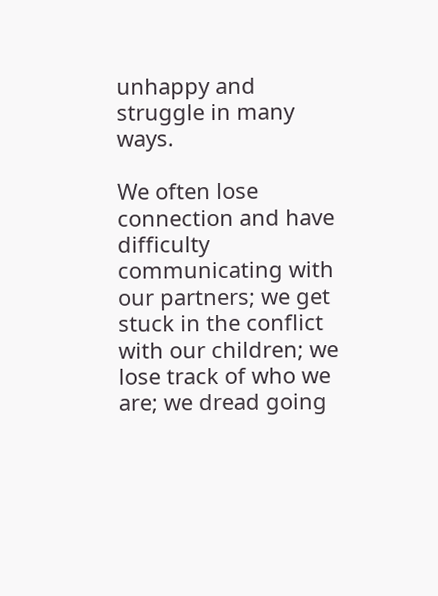unhappy and struggle in many ways.

We often lose connection and have difficulty communicating with our partners; we get stuck in the conflict with our children; we lose track of who we are; we dread going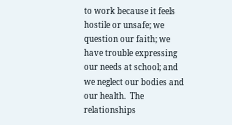to work because it feels hostile or unsafe; we question our faith; we have trouble expressing our needs at school; and we neglect our bodies and our health.  The relationships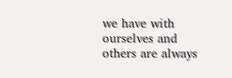we have with ourselves and others are always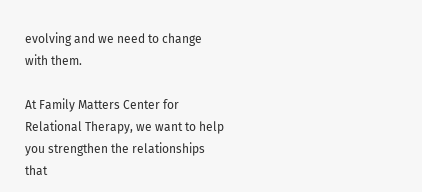evolving and we need to change with them.

At Family Matters Center for Relational Therapy, we want to help you strengthen the relationships that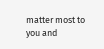matter most to you and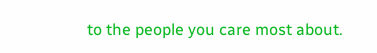to the people you care most about.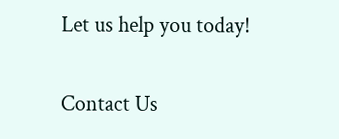Let us help you today!

Contact Us